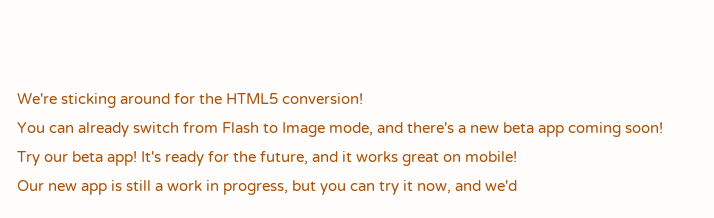We're sticking around for the HTML5 conversion!
You can already switch from Flash to Image mode, and there's a new beta app coming soon!
Try our beta app! It's ready for the future, and it works great on mobile!
Our new app is still a work in progress, but you can try it now, and we'd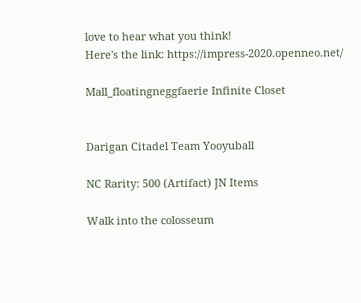love to hear what you think!
Here's the link: https://impress-2020.openneo.net/

Mall_floatingneggfaerie Infinite Closet


Darigan Citadel Team Yooyuball

NC Rarity: 500 (Artifact) JN Items

Walk into the colosseum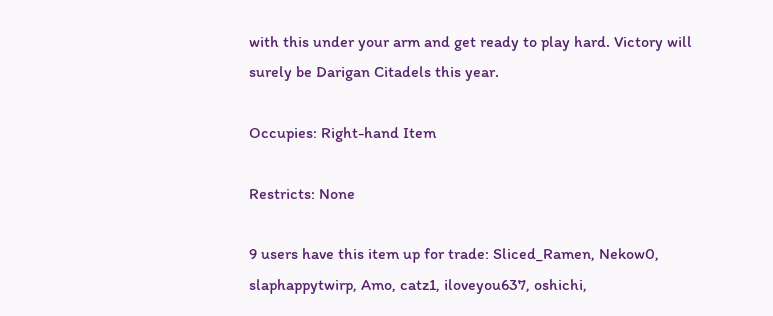with this under your arm and get ready to play hard. Victory will surely be Darigan Citadels this year.

Occupies: Right-hand Item

Restricts: None

9 users have this item up for trade: Sliced_Ramen, Nekow0, slaphappytwirp, Amo, catz1, iloveyou637, oshichi,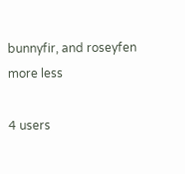bunnyfir, and roseyfen more less

4 users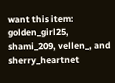want this item: golden_girl25, shami_209, vellen_, and sherry_heartnet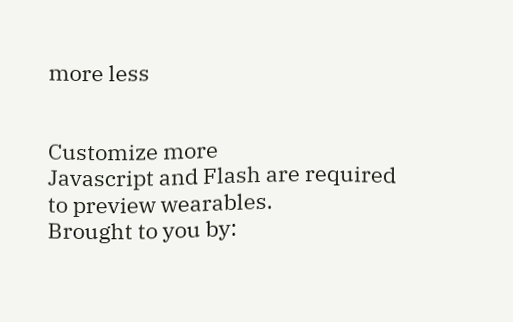more less


Customize more
Javascript and Flash are required to preview wearables.
Brought to you by: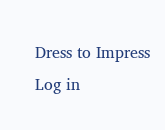Dress to Impress
Log in